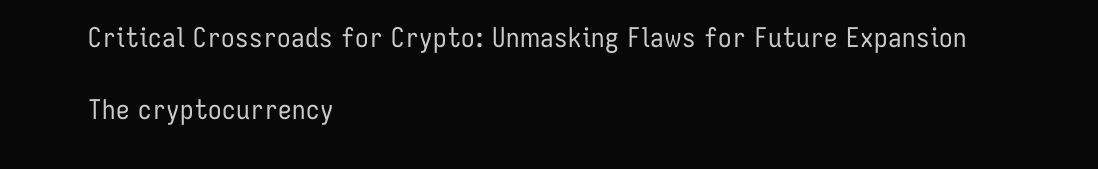Critical Crossroads for Crypto: Unmasking Flaws for Future Expansion

The cryptocurrency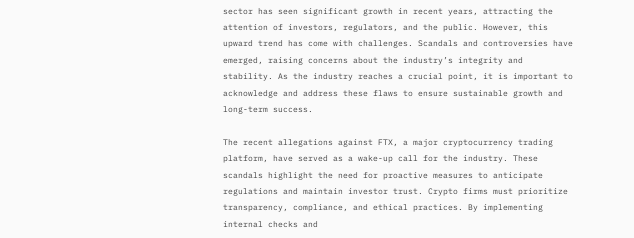sector has seen significant growth in recent years, attracting the attention of investors, regulators, and the public. However, this upward trend has come with challenges. Scandals and controversies have emerged, raising concerns about the industry’s integrity and stability. As the industry reaches a crucial point, it is important to acknowledge and address these flaws to ensure sustainable growth and long-term success.

The recent allegations against FTX, a major cryptocurrency trading platform, have served as a wake-up call for the industry. These scandals highlight the need for proactive measures to anticipate regulations and maintain investor trust. Crypto firms must prioritize transparency, compliance, and ethical practices. By implementing internal checks and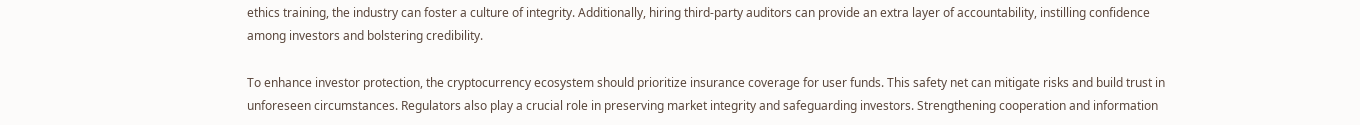ethics training, the industry can foster a culture of integrity. Additionally, hiring third-party auditors can provide an extra layer of accountability, instilling confidence among investors and bolstering credibility.

To enhance investor protection, the cryptocurrency ecosystem should prioritize insurance coverage for user funds. This safety net can mitigate risks and build trust in unforeseen circumstances. Regulators also play a crucial role in preserving market integrity and safeguarding investors. Strengthening cooperation and information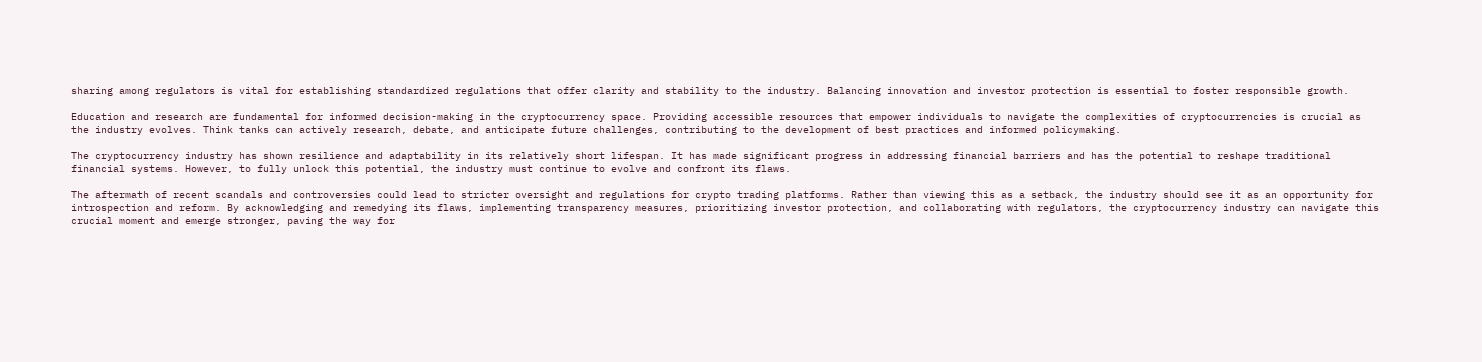sharing among regulators is vital for establishing standardized regulations that offer clarity and stability to the industry. Balancing innovation and investor protection is essential to foster responsible growth.

Education and research are fundamental for informed decision-making in the cryptocurrency space. Providing accessible resources that empower individuals to navigate the complexities of cryptocurrencies is crucial as the industry evolves. Think tanks can actively research, debate, and anticipate future challenges, contributing to the development of best practices and informed policymaking.

The cryptocurrency industry has shown resilience and adaptability in its relatively short lifespan. It has made significant progress in addressing financial barriers and has the potential to reshape traditional financial systems. However, to fully unlock this potential, the industry must continue to evolve and confront its flaws.

The aftermath of recent scandals and controversies could lead to stricter oversight and regulations for crypto trading platforms. Rather than viewing this as a setback, the industry should see it as an opportunity for introspection and reform. By acknowledging and remedying its flaws, implementing transparency measures, prioritizing investor protection, and collaborating with regulators, the cryptocurrency industry can navigate this crucial moment and emerge stronger, paving the way for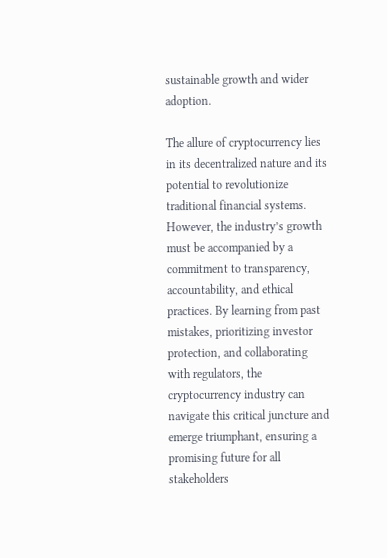sustainable growth and wider adoption.

The allure of cryptocurrency lies in its decentralized nature and its potential to revolutionize traditional financial systems. However, the industry’s growth must be accompanied by a commitment to transparency, accountability, and ethical practices. By learning from past mistakes, prioritizing investor protection, and collaborating with regulators, the cryptocurrency industry can navigate this critical juncture and emerge triumphant, ensuring a promising future for all stakeholders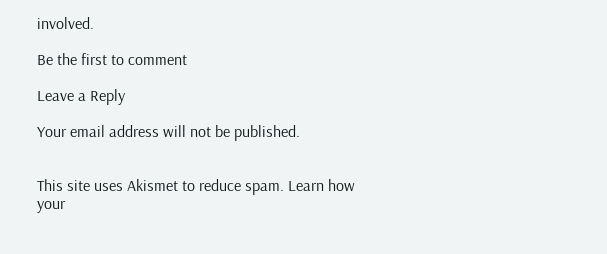involved.

Be the first to comment

Leave a Reply

Your email address will not be published.


This site uses Akismet to reduce spam. Learn how your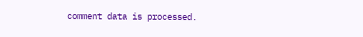comment data is processed.